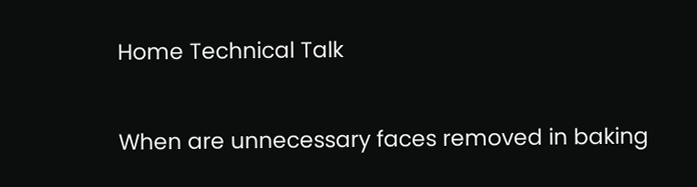Home Technical Talk

When are unnecessary faces removed in baking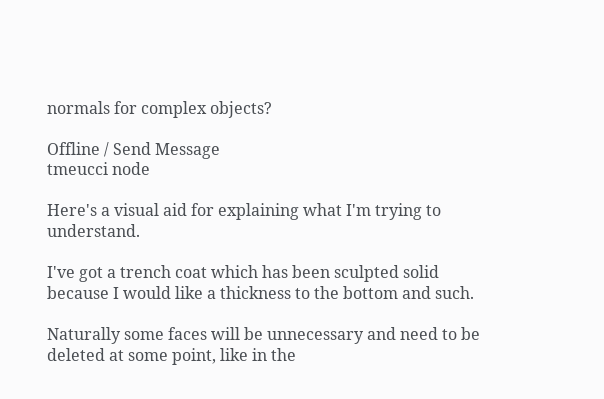normals for complex objects?

Offline / Send Message
tmeucci node

Here's a visual aid for explaining what I'm trying to understand.

I've got a trench coat which has been sculpted solid because I would like a thickness to the bottom and such.

Naturally some faces will be unnecessary and need to be deleted at some point, like in the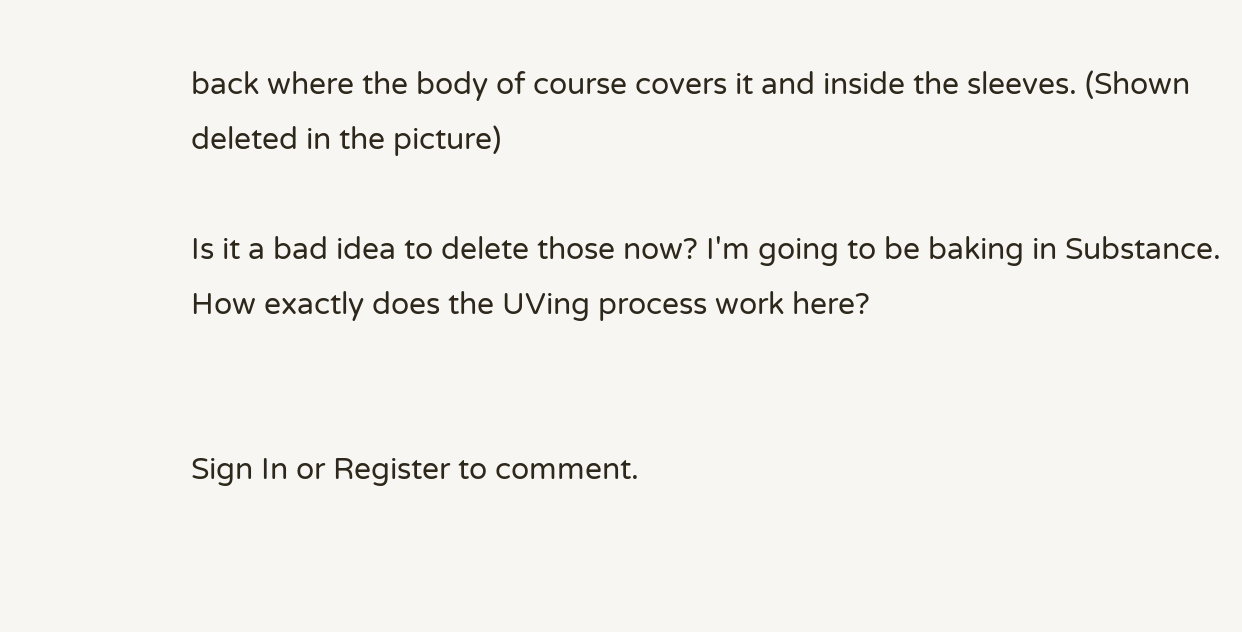back where the body of course covers it and inside the sleeves. (Shown deleted in the picture)

Is it a bad idea to delete those now? I'm going to be baking in Substance. How exactly does the UVing process work here?


Sign In or Register to comment.